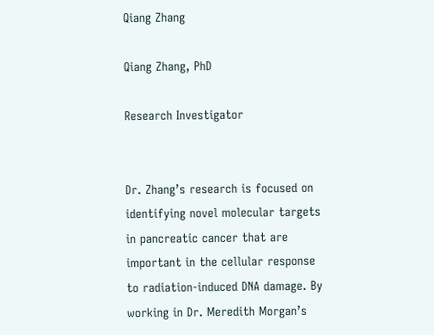Qiang Zhang

Qiang Zhang, PhD

Research Investigator


Dr. Zhang’s research is focused on identifying novel molecular targets in pancreatic cancer that are important in the cellular response to radiation-induced DNA damage. By working in Dr. Meredith Morgan’s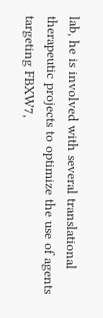lab, he is involved with several translational therapeutic projects to optimize the use of agents targeting FBXW7,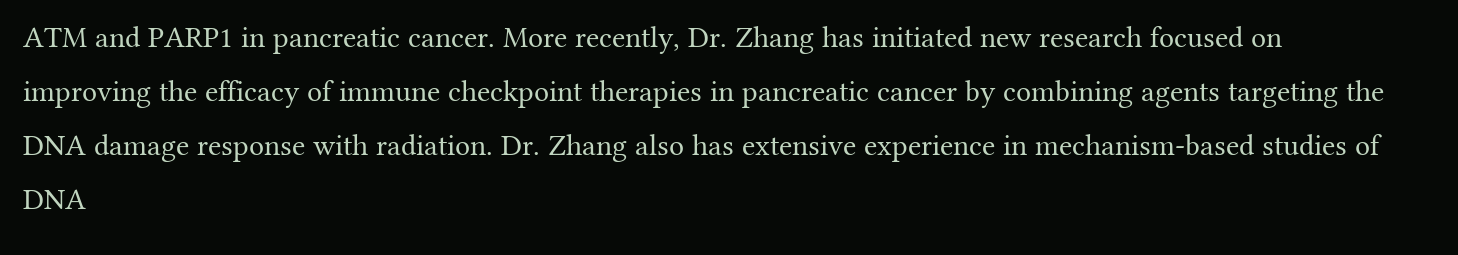ATM and PARP1 in pancreatic cancer. More recently, Dr. Zhang has initiated new research focused on improving the efficacy of immune checkpoint therapies in pancreatic cancer by combining agents targeting the DNA damage response with radiation. Dr. Zhang also has extensive experience in mechanism-based studies of DNA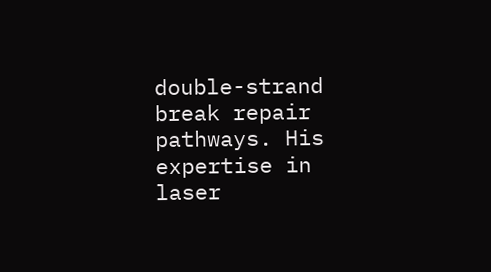double-strand break repair pathways. His expertise in laser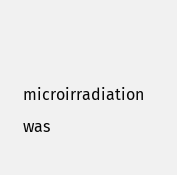microirradiation was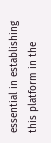essential in establishing this platform in the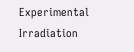Experimental Irradiation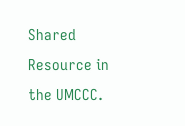Shared Resource in the UMCCC.